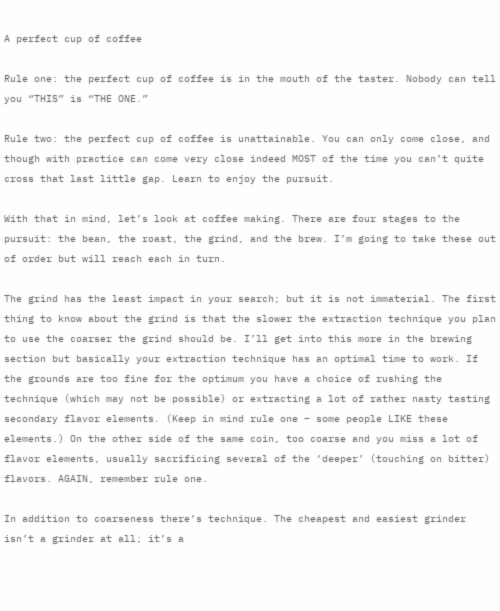A perfect cup of coffee

Rule one: the perfect cup of coffee is in the mouth of the taster. Nobody can tell you “THIS” is “THE ONE.”

Rule two: the perfect cup of coffee is unattainable. You can only come close, and though with practice can come very close indeed MOST of the time you can’t quite cross that last little gap. Learn to enjoy the pursuit.

With that in mind, let’s look at coffee making. There are four stages to the pursuit: the bean, the roast, the grind, and the brew. I’m going to take these out of order but will reach each in turn.

The grind has the least impact in your search; but it is not immaterial. The first thing to know about the grind is that the slower the extraction technique you plan to use the coarser the grind should be. I’ll get into this more in the brewing section but basically your extraction technique has an optimal time to work. If the grounds are too fine for the optimum you have a choice of rushing the technique (which may not be possible) or extracting a lot of rather nasty tasting secondary flavor elements. (Keep in mind rule one – some people LIKE these elements.) On the other side of the same coin, too coarse and you miss a lot of flavor elements, usually sacrificing several of the ‘deeper’ (touching on bitter) flavors. AGAIN, remember rule one.

In addition to coarseness there’s technique. The cheapest and easiest grinder isn’t a grinder at all; it’s a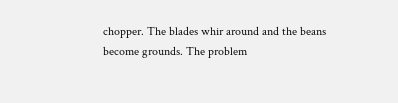chopper. The blades whir around and the beans become grounds. The problem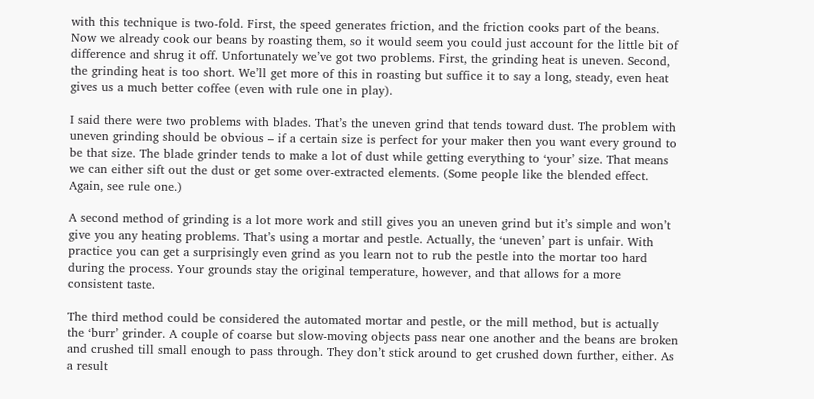with this technique is two-fold. First, the speed generates friction, and the friction cooks part of the beans. Now we already cook our beans by roasting them, so it would seem you could just account for the little bit of difference and shrug it off. Unfortunately we’ve got two problems. First, the grinding heat is uneven. Second, the grinding heat is too short. We’ll get more of this in roasting but suffice it to say a long, steady, even heat gives us a much better coffee (even with rule one in play).

I said there were two problems with blades. That’s the uneven grind that tends toward dust. The problem with uneven grinding should be obvious – if a certain size is perfect for your maker then you want every ground to be that size. The blade grinder tends to make a lot of dust while getting everything to ‘your’ size. That means we can either sift out the dust or get some over-extracted elements. (Some people like the blended effect. Again, see rule one.)

A second method of grinding is a lot more work and still gives you an uneven grind but it’s simple and won’t give you any heating problems. That’s using a mortar and pestle. Actually, the ‘uneven’ part is unfair. With practice you can get a surprisingly even grind as you learn not to rub the pestle into the mortar too hard during the process. Your grounds stay the original temperature, however, and that allows for a more consistent taste.

The third method could be considered the automated mortar and pestle, or the mill method, but is actually the ‘burr’ grinder. A couple of coarse but slow-moving objects pass near one another and the beans are broken and crushed till small enough to pass through. They don’t stick around to get crushed down further, either. As a result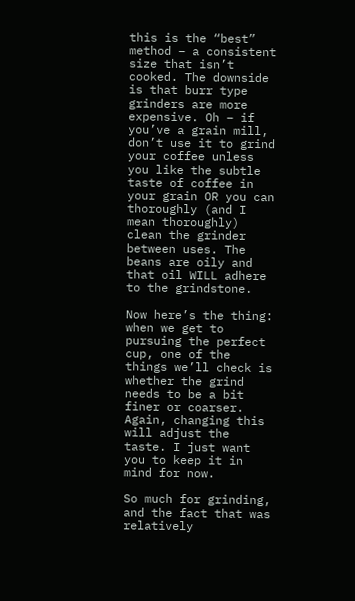this is the “best” method – a consistent size that isn’t cooked. The downside is that burr type grinders are more expensive. Oh – if you’ve a grain mill, don’t use it to grind your coffee unless you like the subtle taste of coffee in your grain OR you can thoroughly (and I mean thoroughly) clean the grinder between uses. The beans are oily and that oil WILL adhere to the grindstone.

Now here’s the thing: when we get to pursuing the perfect cup, one of the things we’ll check is whether the grind needs to be a bit finer or coarser. Again, changing this will adjust the taste. I just want you to keep it in mind for now.

So much for grinding, and the fact that was relatively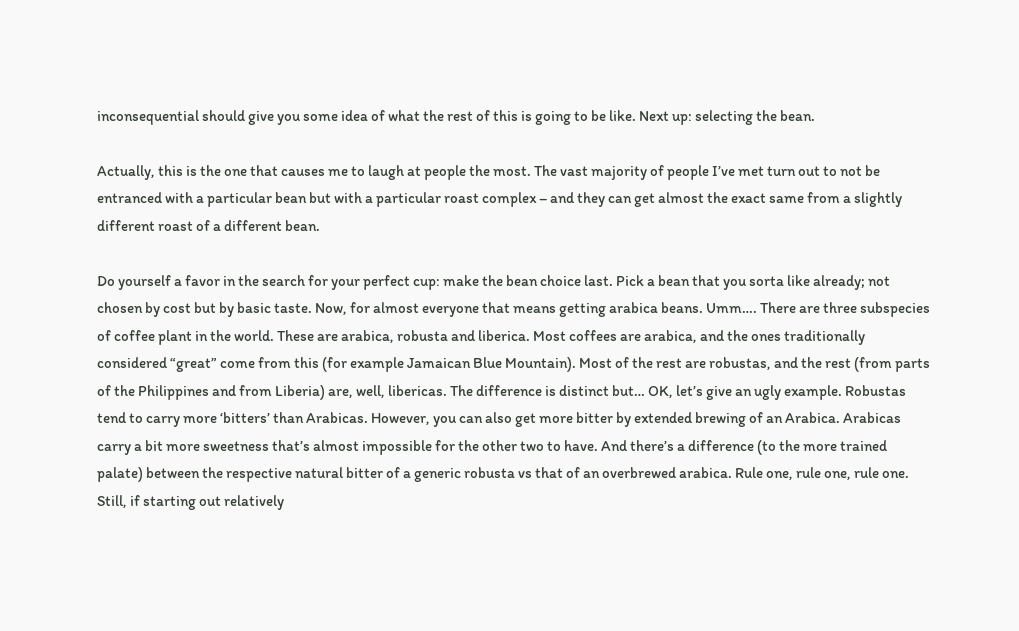inconsequential should give you some idea of what the rest of this is going to be like. Next up: selecting the bean.

Actually, this is the one that causes me to laugh at people the most. The vast majority of people I’ve met turn out to not be entranced with a particular bean but with a particular roast complex – and they can get almost the exact same from a slightly different roast of a different bean.

Do yourself a favor in the search for your perfect cup: make the bean choice last. Pick a bean that you sorta like already; not chosen by cost but by basic taste. Now, for almost everyone that means getting arabica beans. Umm…. There are three subspecies of coffee plant in the world. These are arabica, robusta and liberica. Most coffees are arabica, and the ones traditionally considered “great” come from this (for example Jamaican Blue Mountain). Most of the rest are robustas, and the rest (from parts of the Philippines and from Liberia) are, well, libericas. The difference is distinct but… OK, let’s give an ugly example. Robustas tend to carry more ‘bitters’ than Arabicas. However, you can also get more bitter by extended brewing of an Arabica. Arabicas carry a bit more sweetness that’s almost impossible for the other two to have. And there’s a difference (to the more trained palate) between the respective natural bitter of a generic robusta vs that of an overbrewed arabica. Rule one, rule one, rule one. Still, if starting out relatively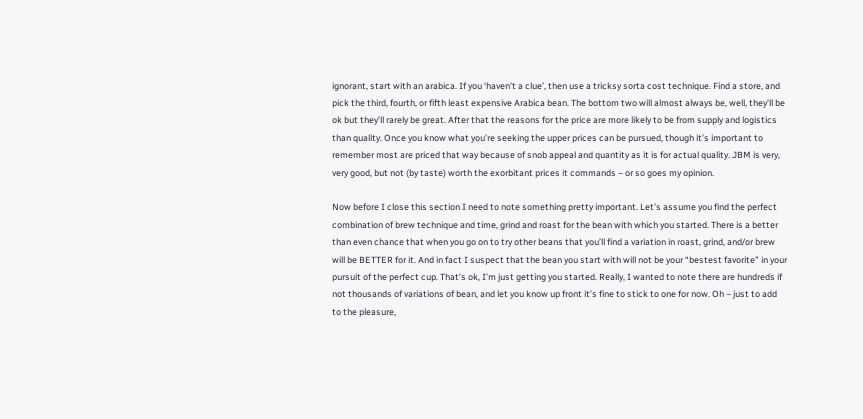ignorant, start with an arabica. If you ‘haven’t a clue’, then use a tricksy sorta cost technique. Find a store, and pick the third, fourth, or fifth least expensive Arabica bean. The bottom two will almost always be, well, they’ll be ok but they’ll rarely be great. After that the reasons for the price are more likely to be from supply and logistics than quality. Once you know what you’re seeking the upper prices can be pursued, though it’s important to remember most are priced that way because of snob appeal and quantity as it is for actual quality. JBM is very, very good, but not (by taste) worth the exorbitant prices it commands – or so goes my opinion.

Now before I close this section I need to note something pretty important. Let’s assume you find the perfect combination of brew technique and time, grind and roast for the bean with which you started. There is a better than even chance that when you go on to try other beans that you’ll find a variation in roast, grind, and/or brew will be BETTER for it. And in fact I suspect that the bean you start with will not be your “bestest favorite” in your pursuit of the perfect cup. That’s ok, I’m just getting you started. Really, I wanted to note there are hundreds if not thousands of variations of bean, and let you know up front it’s fine to stick to one for now. Oh – just to add to the pleasure,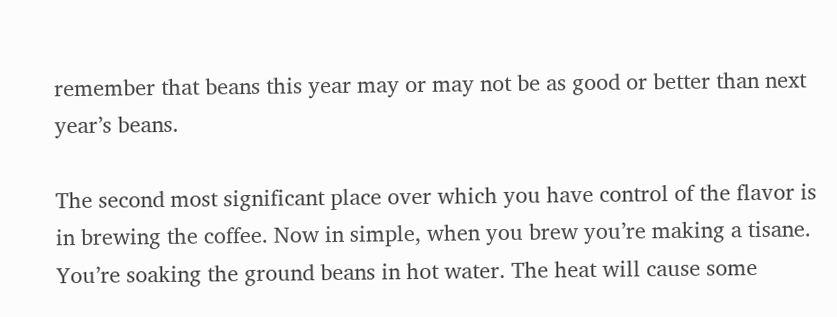remember that beans this year may or may not be as good or better than next year’s beans.

The second most significant place over which you have control of the flavor is in brewing the coffee. Now in simple, when you brew you’re making a tisane. You’re soaking the ground beans in hot water. The heat will cause some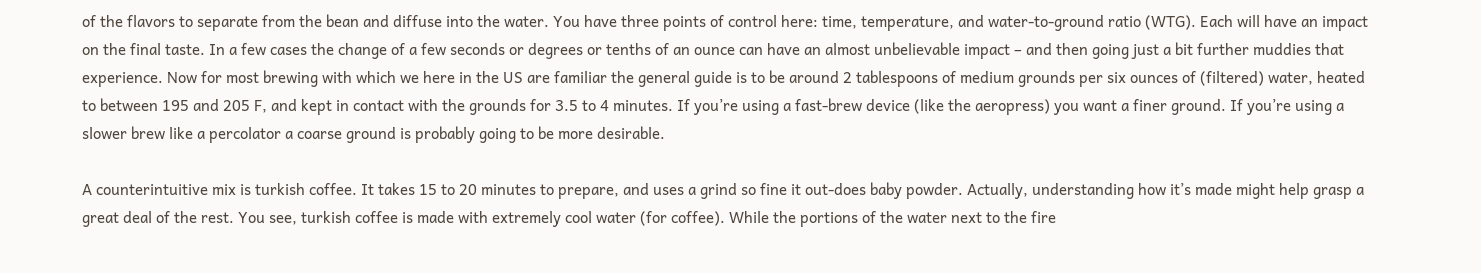of the flavors to separate from the bean and diffuse into the water. You have three points of control here: time, temperature, and water-to-ground ratio (WTG). Each will have an impact on the final taste. In a few cases the change of a few seconds or degrees or tenths of an ounce can have an almost unbelievable impact – and then going just a bit further muddies that experience. Now for most brewing with which we here in the US are familiar the general guide is to be around 2 tablespoons of medium grounds per six ounces of (filtered) water, heated to between 195 and 205 F, and kept in contact with the grounds for 3.5 to 4 minutes. If you’re using a fast-brew device (like the aeropress) you want a finer ground. If you’re using a slower brew like a percolator a coarse ground is probably going to be more desirable.

A counterintuitive mix is turkish coffee. It takes 15 to 20 minutes to prepare, and uses a grind so fine it out-does baby powder. Actually, understanding how it’s made might help grasp a great deal of the rest. You see, turkish coffee is made with extremely cool water (for coffee). While the portions of the water next to the fire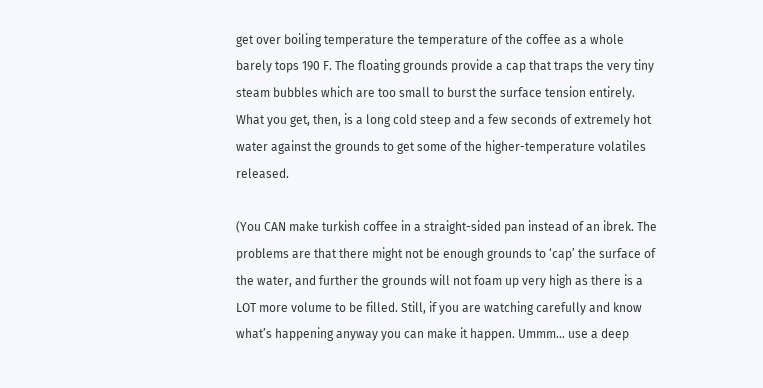get over boiling temperature the temperature of the coffee as a whole barely tops 190 F. The floating grounds provide a cap that traps the very tiny steam bubbles which are too small to burst the surface tension entirely. What you get, then, is a long cold steep and a few seconds of extremely hot water against the grounds to get some of the higher-temperature volatiles released.

(You CAN make turkish coffee in a straight-sided pan instead of an ibrek. The problems are that there might not be enough grounds to ‘cap’ the surface of the water, and further the grounds will not foam up very high as there is a LOT more volume to be filled. Still, if you are watching carefully and know what’s happening anyway you can make it happen. Ummm… use a deep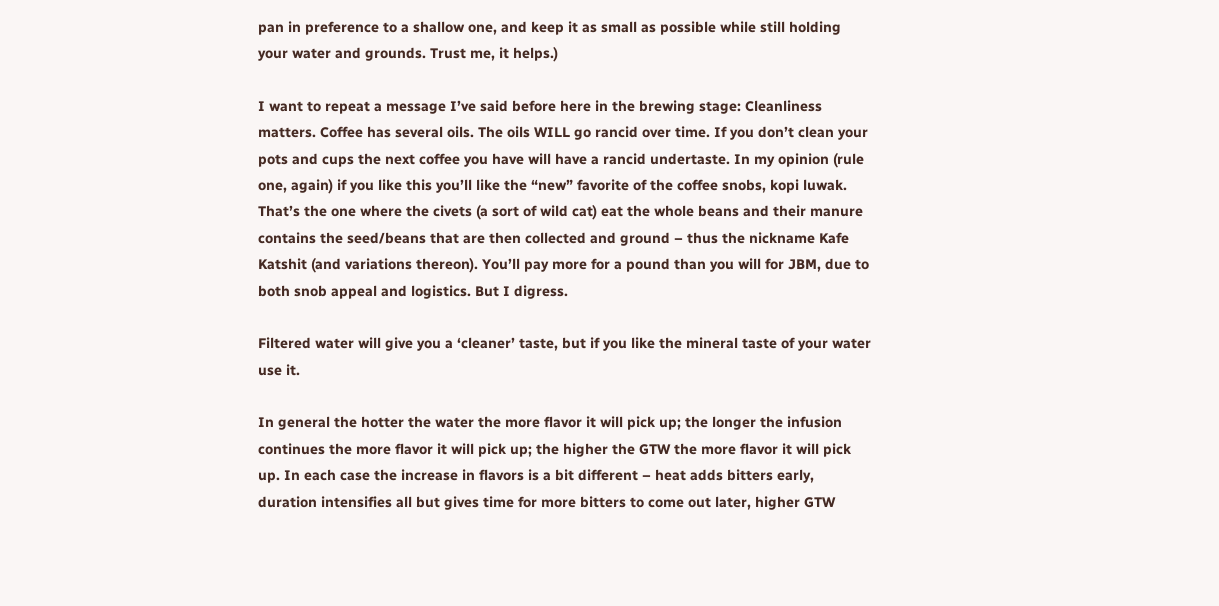pan in preference to a shallow one, and keep it as small as possible while still holding your water and grounds. Trust me, it helps.)

I want to repeat a message I’ve said before here in the brewing stage: Cleanliness matters. Coffee has several oils. The oils WILL go rancid over time. If you don’t clean your pots and cups the next coffee you have will have a rancid undertaste. In my opinion (rule one, again) if you like this you’ll like the “new” favorite of the coffee snobs, kopi luwak. That’s the one where the civets (a sort of wild cat) eat the whole beans and their manure contains the seed/beans that are then collected and ground – thus the nickname Kafe Katshit (and variations thereon). You’ll pay more for a pound than you will for JBM, due to both snob appeal and logistics. But I digress.

Filtered water will give you a ‘cleaner’ taste, but if you like the mineral taste of your water use it.

In general the hotter the water the more flavor it will pick up; the longer the infusion continues the more flavor it will pick up; the higher the GTW the more flavor it will pick up. In each case the increase in flavors is a bit different – heat adds bitters early, duration intensifies all but gives time for more bitters to come out later, higher GTW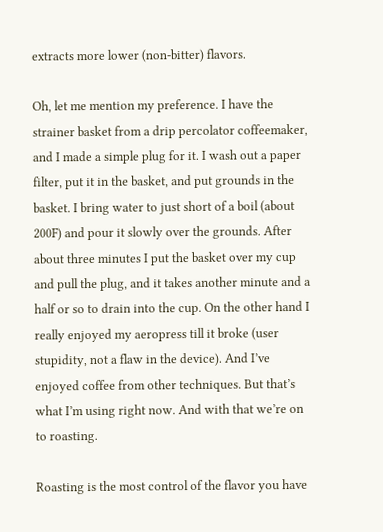extracts more lower (non-bitter) flavors.

Oh, let me mention my preference. I have the strainer basket from a drip percolator coffeemaker, and I made a simple plug for it. I wash out a paper filter, put it in the basket, and put grounds in the basket. I bring water to just short of a boil (about 200F) and pour it slowly over the grounds. After about three minutes I put the basket over my cup and pull the plug, and it takes another minute and a half or so to drain into the cup. On the other hand I really enjoyed my aeropress till it broke (user stupidity, not a flaw in the device). And I’ve enjoyed coffee from other techniques. But that’s what I’m using right now. And with that we’re on to roasting.

Roasting is the most control of the flavor you have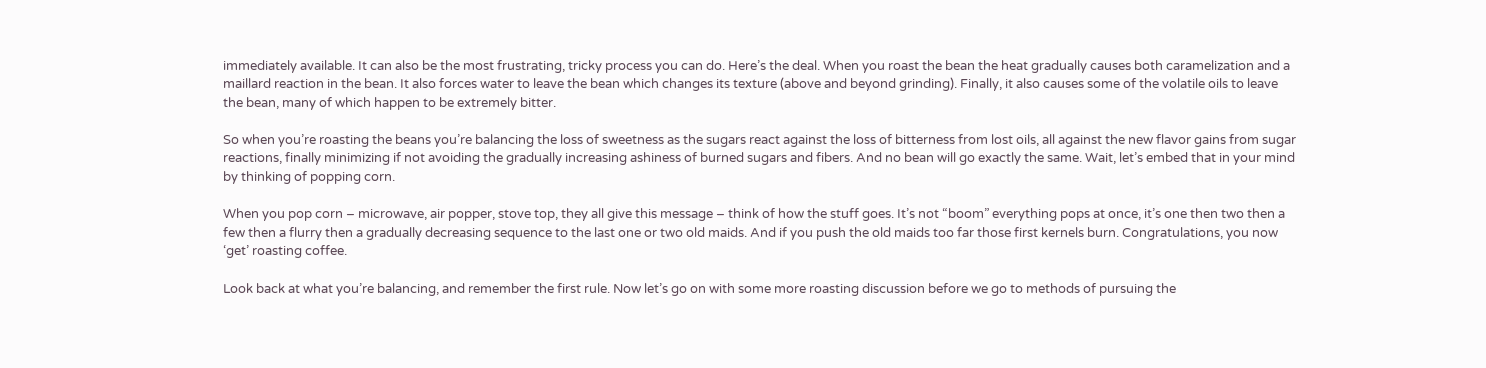immediately available. It can also be the most frustrating, tricky process you can do. Here’s the deal. When you roast the bean the heat gradually causes both caramelization and a maillard reaction in the bean. It also forces water to leave the bean which changes its texture (above and beyond grinding). Finally, it also causes some of the volatile oils to leave the bean, many of which happen to be extremely bitter.

So when you’re roasting the beans you’re balancing the loss of sweetness as the sugars react against the loss of bitterness from lost oils, all against the new flavor gains from sugar reactions, finally minimizing if not avoiding the gradually increasing ashiness of burned sugars and fibers. And no bean will go exactly the same. Wait, let’s embed that in your mind by thinking of popping corn.

When you pop corn – microwave, air popper, stove top, they all give this message – think of how the stuff goes. It’s not “boom” everything pops at once, it’s one then two then a few then a flurry then a gradually decreasing sequence to the last one or two old maids. And if you push the old maids too far those first kernels burn. Congratulations, you now ‘get’ roasting coffee.

Look back at what you’re balancing, and remember the first rule. Now let’s go on with some more roasting discussion before we go to methods of pursuing the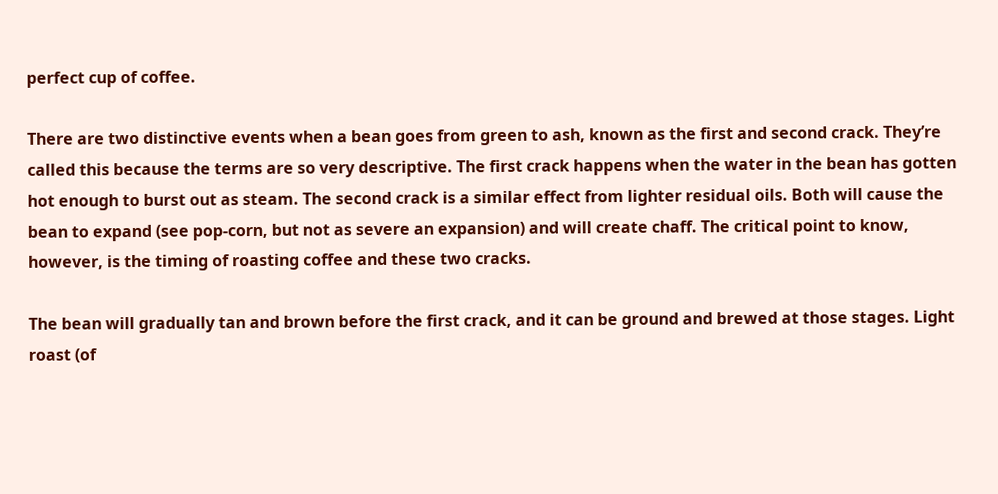perfect cup of coffee.

There are two distinctive events when a bean goes from green to ash, known as the first and second crack. They’re called this because the terms are so very descriptive. The first crack happens when the water in the bean has gotten hot enough to burst out as steam. The second crack is a similar effect from lighter residual oils. Both will cause the bean to expand (see pop-corn, but not as severe an expansion) and will create chaff. The critical point to know, however, is the timing of roasting coffee and these two cracks.

The bean will gradually tan and brown before the first crack, and it can be ground and brewed at those stages. Light roast (of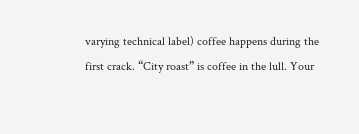varying technical label) coffee happens during the first crack. “City roast” is coffee in the lull. Your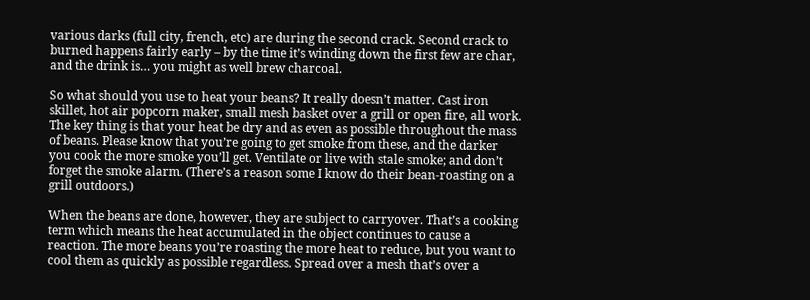various darks (full city, french, etc) are during the second crack. Second crack to burned happens fairly early – by the time it’s winding down the first few are char, and the drink is… you might as well brew charcoal.

So what should you use to heat your beans? It really doesn’t matter. Cast iron skillet, hot air popcorn maker, small mesh basket over a grill or open fire, all work. The key thing is that your heat be dry and as even as possible throughout the mass of beans. Please know that you’re going to get smoke from these, and the darker you cook the more smoke you’ll get. Ventilate or live with stale smoke; and don’t forget the smoke alarm. (There’s a reason some I know do their bean-roasting on a grill outdoors.)

When the beans are done, however, they are subject to carryover. That’s a cooking term which means the heat accumulated in the object continues to cause a reaction. The more beans you’re roasting the more heat to reduce, but you want to cool them as quickly as possible regardless. Spread over a mesh that’s over a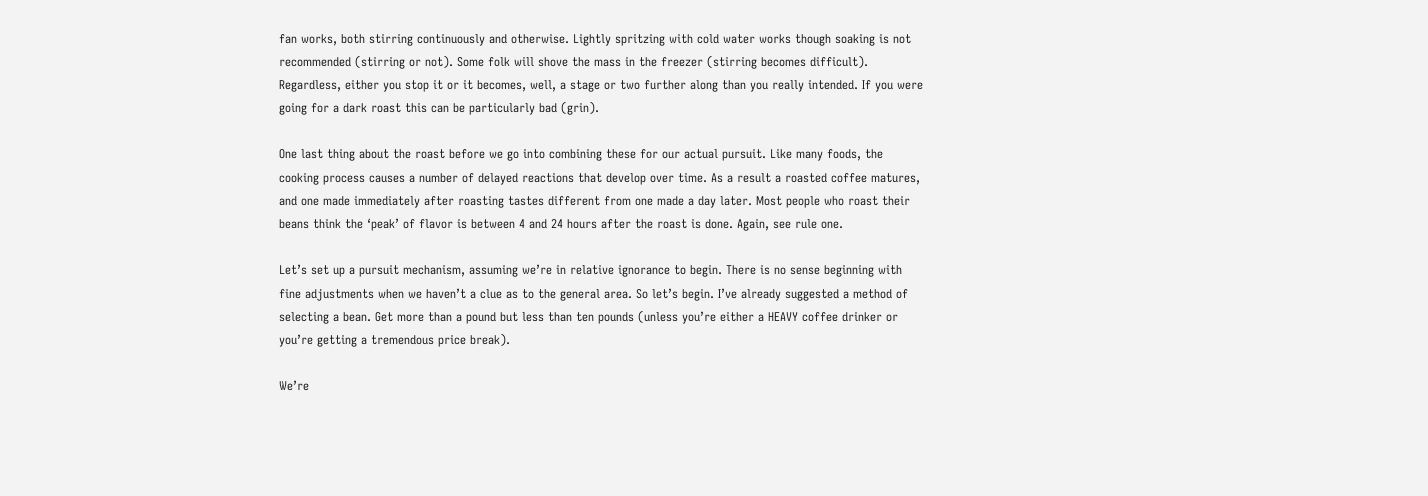fan works, both stirring continuously and otherwise. Lightly spritzing with cold water works though soaking is not recommended (stirring or not). Some folk will shove the mass in the freezer (stirring becomes difficult). Regardless, either you stop it or it becomes, well, a stage or two further along than you really intended. If you were going for a dark roast this can be particularly bad (grin).

One last thing about the roast before we go into combining these for our actual pursuit. Like many foods, the cooking process causes a number of delayed reactions that develop over time. As a result a roasted coffee matures, and one made immediately after roasting tastes different from one made a day later. Most people who roast their beans think the ‘peak’ of flavor is between 4 and 24 hours after the roast is done. Again, see rule one.

Let’s set up a pursuit mechanism, assuming we’re in relative ignorance to begin. There is no sense beginning with fine adjustments when we haven’t a clue as to the general area. So let’s begin. I’ve already suggested a method of selecting a bean. Get more than a pound but less than ten pounds (unless you’re either a HEAVY coffee drinker or you’re getting a tremendous price break).

We’re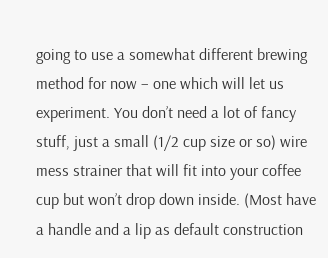going to use a somewhat different brewing method for now – one which will let us experiment. You don’t need a lot of fancy stuff, just a small (1/2 cup size or so) wire mess strainer that will fit into your coffee cup but won’t drop down inside. (Most have a handle and a lip as default construction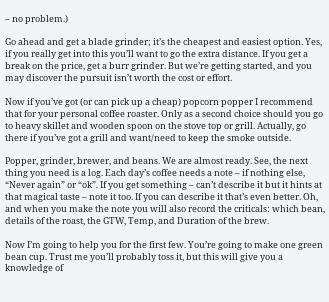– no problem.)

Go ahead and get a blade grinder; it’s the cheapest and easiest option. Yes, if you really get into this you’ll want to go the extra distance. If you get a break on the price, get a burr grinder. But we’re getting started, and you may discover the pursuit isn’t worth the cost or effort.

Now if you’ve got (or can pick up a cheap) popcorn popper I recommend that for your personal coffee roaster. Only as a second choice should you go to heavy skillet and wooden spoon on the stove top or grill. Actually, go there if you’ve got a grill and want/need to keep the smoke outside.

Popper, grinder, brewer, and beans. We are almost ready. See, the next thing you need is a log. Each day’s coffee needs a note – if nothing else, “Never again” or “ok”. If you get something – can’t describe it but it hints at that magical taste – note it too. If you can describe it that’s even better. Oh, and when you make the note you will also record the criticals: which bean, details of the roast, the GTW, Temp, and Duration of the brew.

Now I’m going to help you for the first few. You’re going to make one green bean cup. Trust me you’ll probably toss it, but this will give you a knowledge of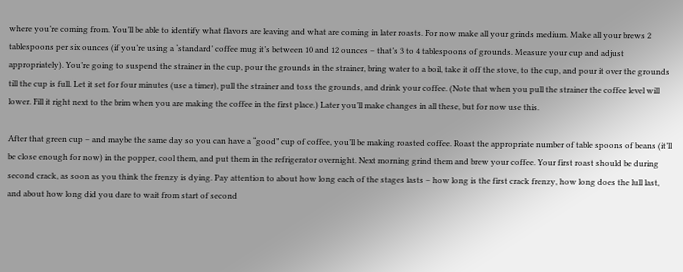where you’re coming from. You’ll be able to identify what flavors are leaving and what are coming in later roasts. For now make all your grinds medium. Make all your brews 2 tablespoons per six ounces (if you’re using a ‘standard’ coffee mug it’s between 10 and 12 ounces – that’s 3 to 4 tablespoons of grounds. Measure your cup and adjust appropriately). You’re going to suspend the strainer in the cup, pour the grounds in the strainer, bring water to a boil, take it off the stove, to the cup, and pour it over the grounds till the cup is full. Let it set for four minutes (use a timer), pull the strainer and toss the grounds, and drink your coffee. (Note that when you pull the strainer the coffee level will lower. Fill it right next to the brim when you are making the coffee in the first place.) Later you’ll make changes in all these, but for now use this.

After that green cup – and maybe the same day so you can have a “good” cup of coffee, you’ll be making roasted coffee. Roast the appropriate number of table spoons of beans (it’ll be close enough for now) in the popper, cool them, and put them in the refrigerator overnight. Next morning grind them and brew your coffee. Your first roast should be during second crack, as soon as you think the frenzy is dying. Pay attention to about how long each of the stages lasts – how long is the first crack frenzy, how long does the lull last, and about how long did you dare to wait from start of second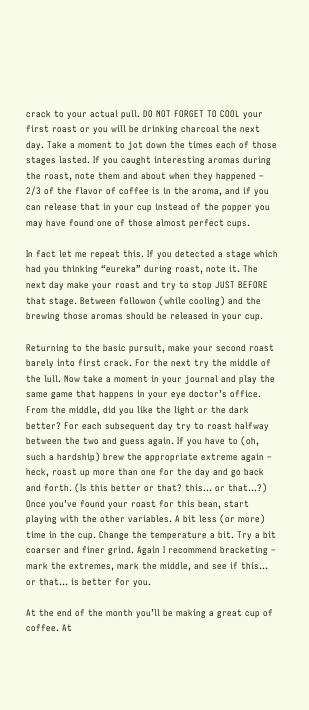crack to your actual pull. DO NOT FORGET TO COOL your first roast or you will be drinking charcoal the next day. Take a moment to jot down the times each of those stages lasted. If you caught interesting aromas during the roast, note them and about when they happened – 2/3 of the flavor of coffee is in the aroma, and if you can release that in your cup instead of the popper you may have found one of those almost perfect cups.

In fact let me repeat this. If you detected a stage which had you thinking “eureka” during roast, note it. The next day make your roast and try to stop JUST BEFORE that stage. Between followon (while cooling) and the brewing those aromas should be released in your cup.

Returning to the basic pursuit, make your second roast barely into first crack. For the next try the middle of the lull. Now take a moment in your journal and play the same game that happens in your eye doctor’s office. From the middle, did you like the light or the dark better? For each subsequent day try to roast halfway between the two and guess again. If you have to (oh, such a hardship) brew the appropriate extreme again – heck, roast up more than one for the day and go back and forth. (Is this better or that? this… or that…?) Once you’ve found your roast for this bean, start playing with the other variables. A bit less (or more) time in the cup. Change the temperature a bit. Try a bit coarser and finer grind. Again I recommend bracketing – mark the extremes, mark the middle, and see if this… or that… is better for you.

At the end of the month you’ll be making a great cup of coffee. At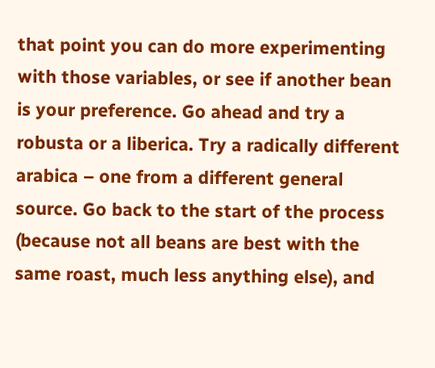that point you can do more experimenting with those variables, or see if another bean is your preference. Go ahead and try a robusta or a liberica. Try a radically different arabica – one from a different general source. Go back to the start of the process (because not all beans are best with the same roast, much less anything else), and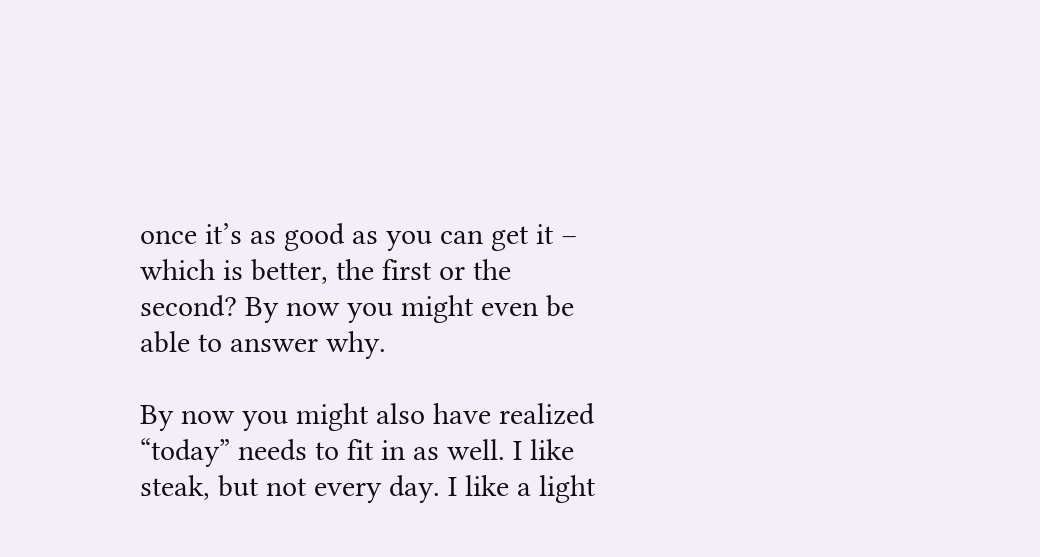once it’s as good as you can get it – which is better, the first or the second? By now you might even be able to answer why.

By now you might also have realized “today” needs to fit in as well. I like steak, but not every day. I like a light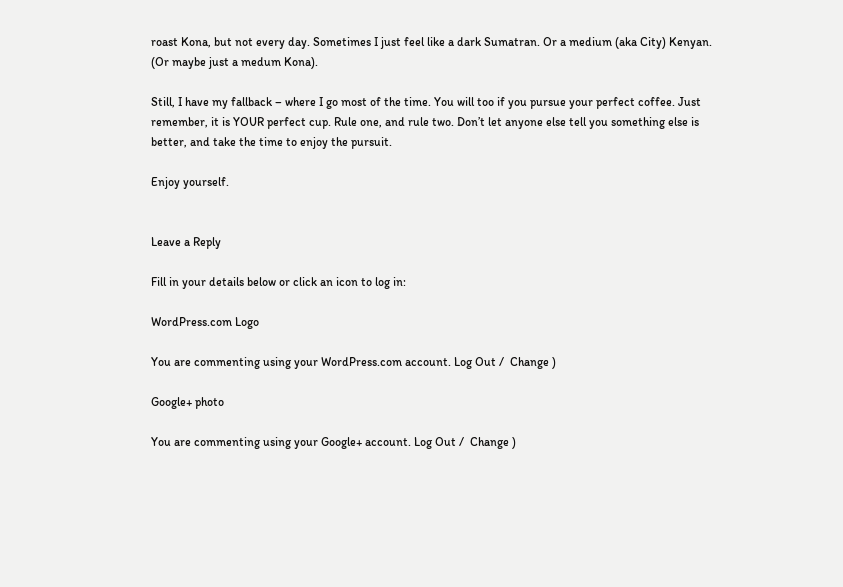roast Kona, but not every day. Sometimes I just feel like a dark Sumatran. Or a medium (aka City) Kenyan. (Or maybe just a medum Kona).

Still, I have my fallback – where I go most of the time. You will too if you pursue your perfect coffee. Just remember, it is YOUR perfect cup. Rule one, and rule two. Don’t let anyone else tell you something else is better, and take the time to enjoy the pursuit.

Enjoy yourself.


Leave a Reply

Fill in your details below or click an icon to log in:

WordPress.com Logo

You are commenting using your WordPress.com account. Log Out /  Change )

Google+ photo

You are commenting using your Google+ account. Log Out /  Change )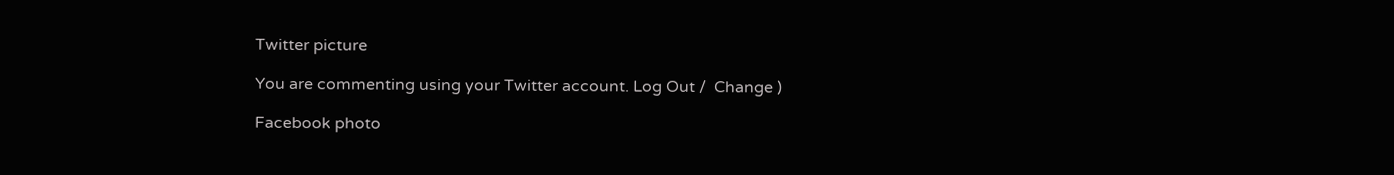Twitter picture

You are commenting using your Twitter account. Log Out /  Change )

Facebook photo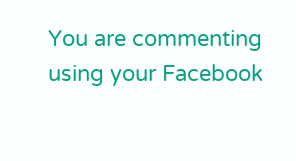You are commenting using your Facebook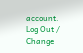account. Log Out /  Change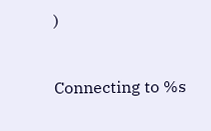)


Connecting to %s